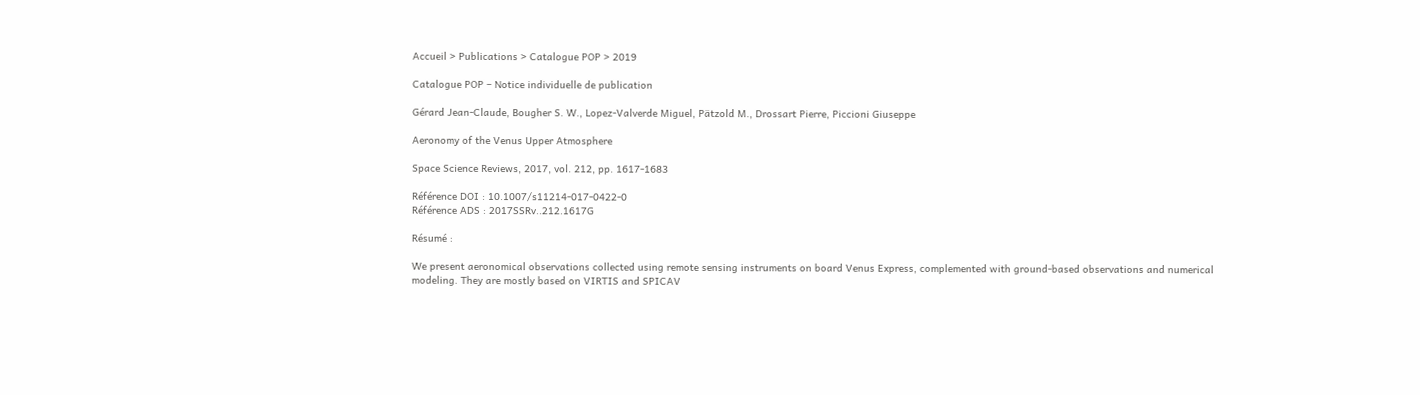Accueil > Publications > Catalogue POP > 2019

Catalogue POP – Notice individuelle de publication

Gérard Jean-Claude, Bougher S. W., Lopez-Valverde Miguel, Pätzold M., Drossart Pierre, Piccioni Giuseppe

Aeronomy of the Venus Upper Atmosphere

Space Science Reviews, 2017, vol. 212, pp. 1617-1683

Référence DOI : 10.1007/s11214-017-0422-0
Référence ADS : 2017SSRv..212.1617G

Résumé :

We present aeronomical observations collected using remote sensing instruments on board Venus Express, complemented with ground-based observations and numerical modeling. They are mostly based on VIRTIS and SPICAV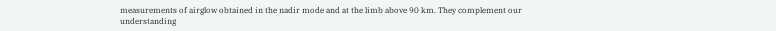measurements of airglow obtained in the nadir mode and at the limb above 90 km. They complement our understanding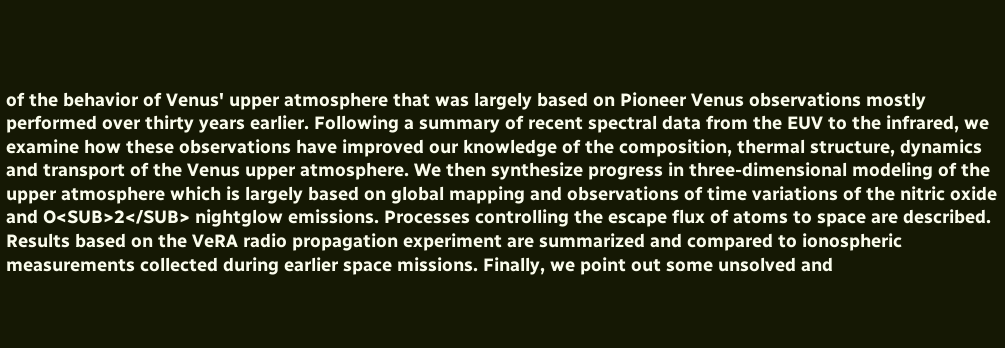of the behavior of Venus' upper atmosphere that was largely based on Pioneer Venus observations mostly performed over thirty years earlier. Following a summary of recent spectral data from the EUV to the infrared, we examine how these observations have improved our knowledge of the composition, thermal structure, dynamics and transport of the Venus upper atmosphere. We then synthesize progress in three-dimensional modeling of the upper atmosphere which is largely based on global mapping and observations of time variations of the nitric oxide and O<SUB>2</SUB> nightglow emissions. Processes controlling the escape flux of atoms to space are described. Results based on the VeRA radio propagation experiment are summarized and compared to ionospheric measurements collected during earlier space missions. Finally, we point out some unsolved and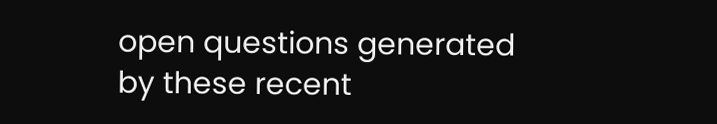open questions generated by these recent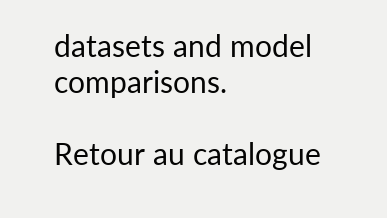datasets and model comparisons.

Retour au catalogue